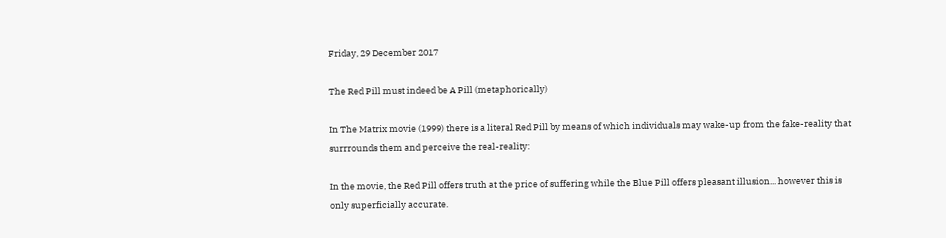Friday, 29 December 2017

The Red Pill must indeed be A Pill (metaphorically)

In The Matrix movie (1999) there is a literal Red Pill by means of which individuals may wake-up from the fake-reality that surrrounds them and perceive the real-reality:

In the movie, the Red Pill offers truth at the price of suffering while the Blue Pill offers pleasant illusion... however this is only superficially accurate.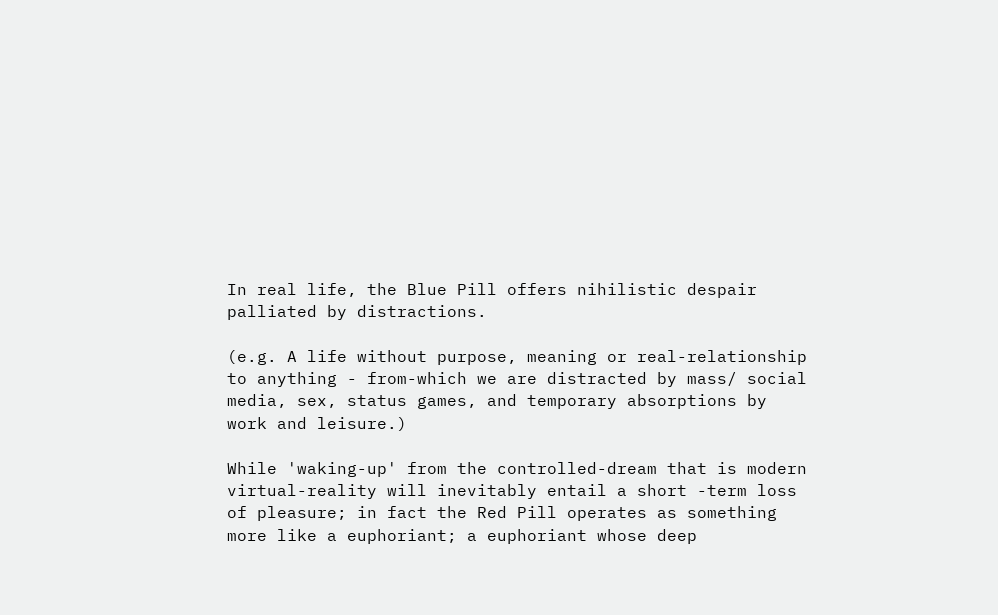In real life, the Blue Pill offers nihilistic despair palliated by distractions.

(e.g. A life without purpose, meaning or real-relationship to anything - from-which we are distracted by mass/ social media, sex, status games, and temporary absorptions by work and leisure.)

While 'waking-up' from the controlled-dream that is modern virtual-reality will inevitably entail a short -term loss of pleasure; in fact the Red Pill operates as something more like a euphoriant; a euphoriant whose deep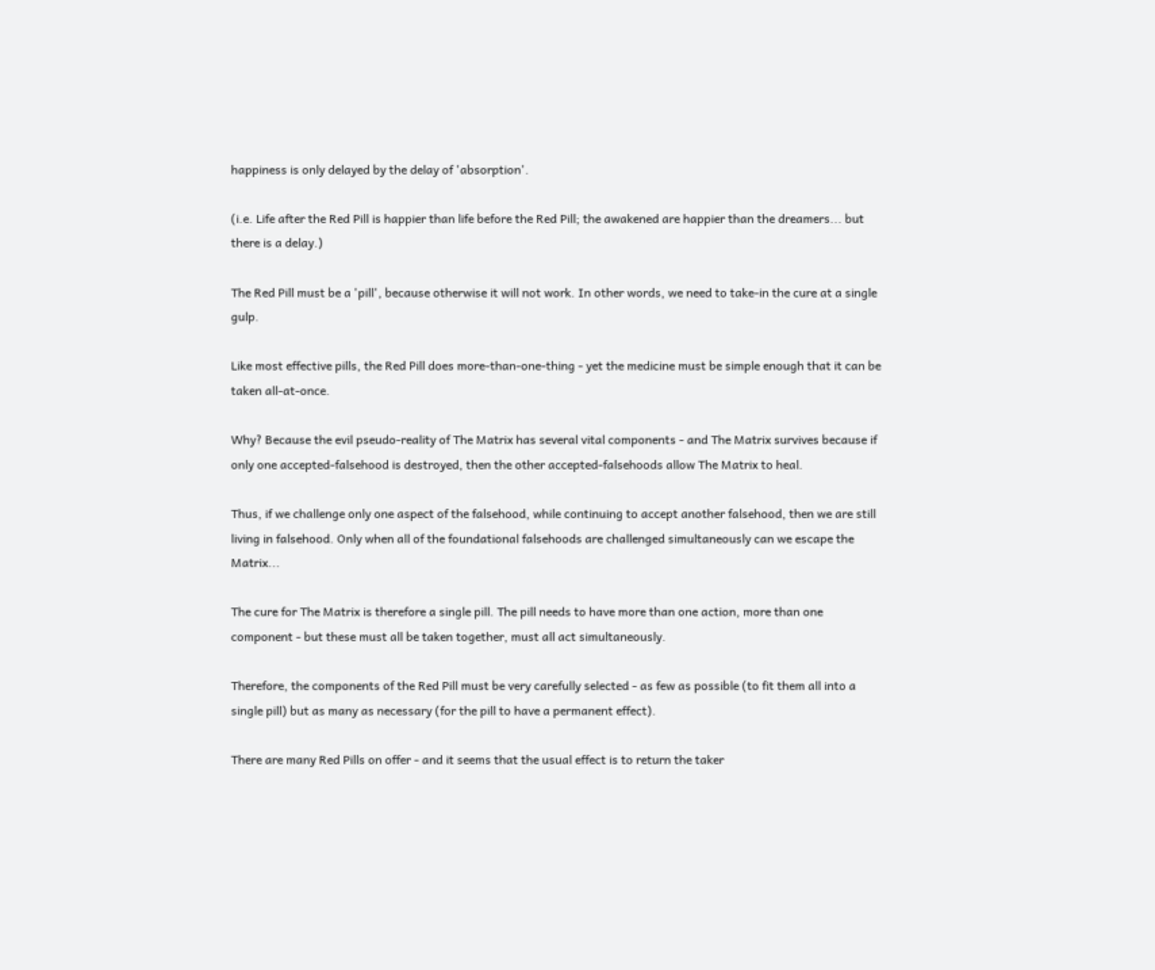happiness is only delayed by the delay of 'absorption'.

(i.e. Life after the Red Pill is happier than life before the Red Pill; the awakened are happier than the dreamers... but there is a delay.)

The Red Pill must be a 'pill', because otherwise it will not work. In other words, we need to take-in the cure at a single gulp.

Like most effective pills, the Red Pill does more-than-one-thing - yet the medicine must be simple enough that it can be taken all-at-once.

Why? Because the evil pseudo-reality of The Matrix has several vital components - and The Matrix survives because if only one accepted-falsehood is destroyed, then the other accepted-falsehoods allow The Matrix to heal.

Thus, if we challenge only one aspect of the falsehood, while continuing to accept another falsehood, then we are still living in falsehood. Only when all of the foundational falsehoods are challenged simultaneously can we escape the Matrix...

The cure for The Matrix is therefore a single pill. The pill needs to have more than one action, more than one component - but these must all be taken together, must all act simultaneously.

Therefore, the components of the Red Pill must be very carefully selected - as few as possible (to fit them all into a single pill) but as many as necessary (for the pill to have a permanent effect).

There are many Red Pills on offer - and it seems that the usual effect is to return the taker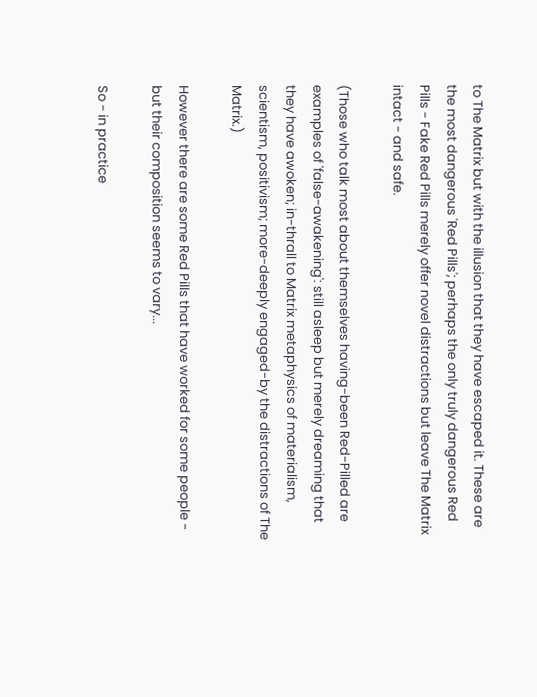to The Matrix but with the illusion that they have escaped it. These are the most dangerous 'Red Pills'; perhaps the only truly dangerous Red Pills - Fake Red Pills merely offer novel distractions but leave The Matrix intact - and safe.

(Those who talk most about themselves having-been Red-Pilled are examples of 'false-awakening': still asleep but merely dreaming that they have awoken; in-thrall to Matrix metaphysics of materialism, scientism, positivism; more-deeply engaged-by the distractions of The Matrix.)

However there are some Red Pills that have worked for some people - but their composition seems to vary...

So - in practice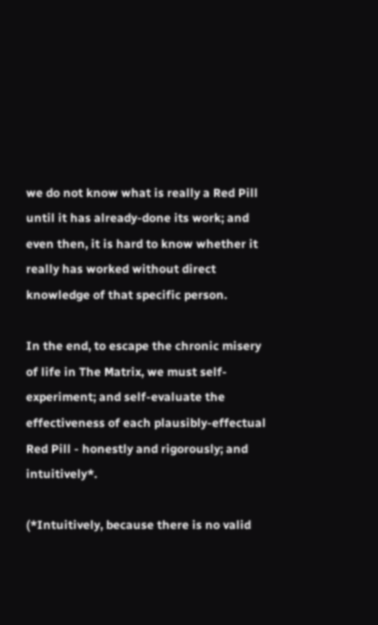we do not know what is really a Red Pill until it has already-done its work; and even then, it is hard to know whether it really has worked without direct knowledge of that specific person.

In the end, to escape the chronic misery of life in The Matrix, we must self-experiment; and self-evaluate the effectiveness of each plausibly-effectual Red Pill - honestly and rigorously; and intuitively*.

(*Intuitively, because there is no valid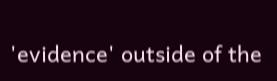'evidence' outside of the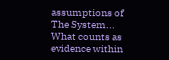assumptions of The System... What counts as evidence within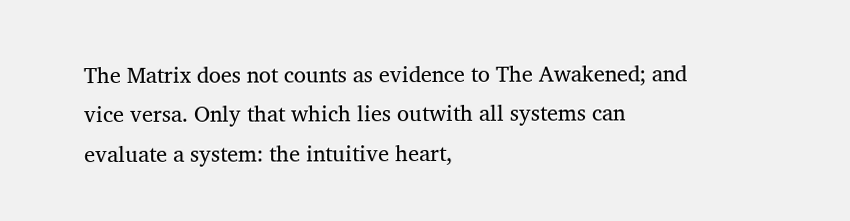The Matrix does not counts as evidence to The Awakened; and vice versa. Only that which lies outwith all systems can evaluate a system: the intuitive heart,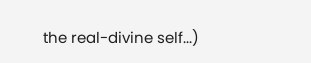the real-divine self...)